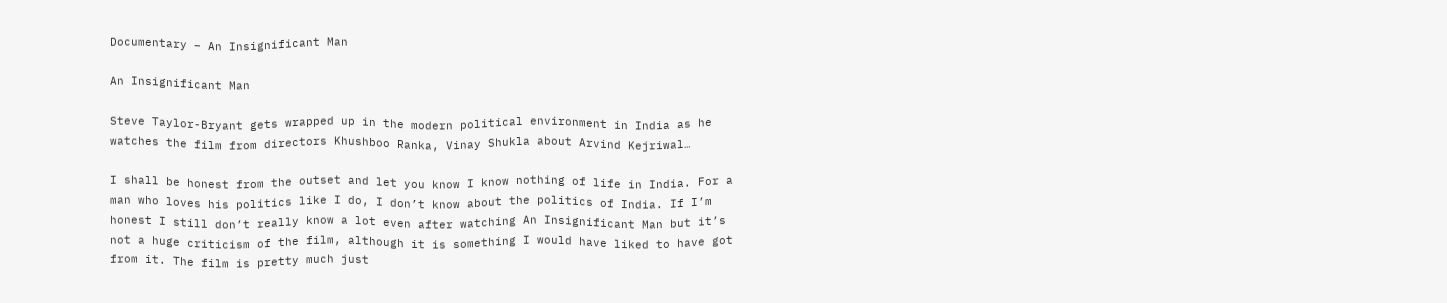Documentary – An Insignificant Man

An Insignificant Man

Steve Taylor-Bryant gets wrapped up in the modern political environment in India as he watches the film from directors Khushboo Ranka, Vinay Shukla about Arvind Kejriwal…

I shall be honest from the outset and let you know I know nothing of life in India. For a man who loves his politics like I do, I don’t know about the politics of India. If I’m honest I still don’t really know a lot even after watching An Insignificant Man but it’s not a huge criticism of the film, although it is something I would have liked to have got from it. The film is pretty much just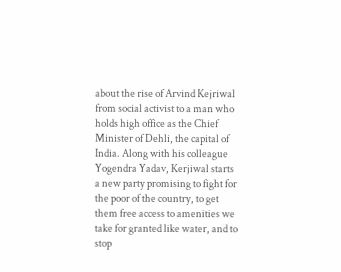about the rise of Arvind Kejriwal from social activist to a man who holds high office as the Chief Minister of Dehli, the capital of India. Along with his colleague Yogendra Yadav, Kerjiwal starts a new party promising to fight for the poor of the country, to get them free access to amenities we take for granted like water, and to stop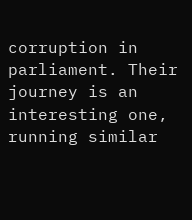corruption in parliament. Their journey is an interesting one, running similar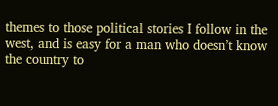themes to those political stories I follow in the west, and is easy for a man who doesn’t know the country to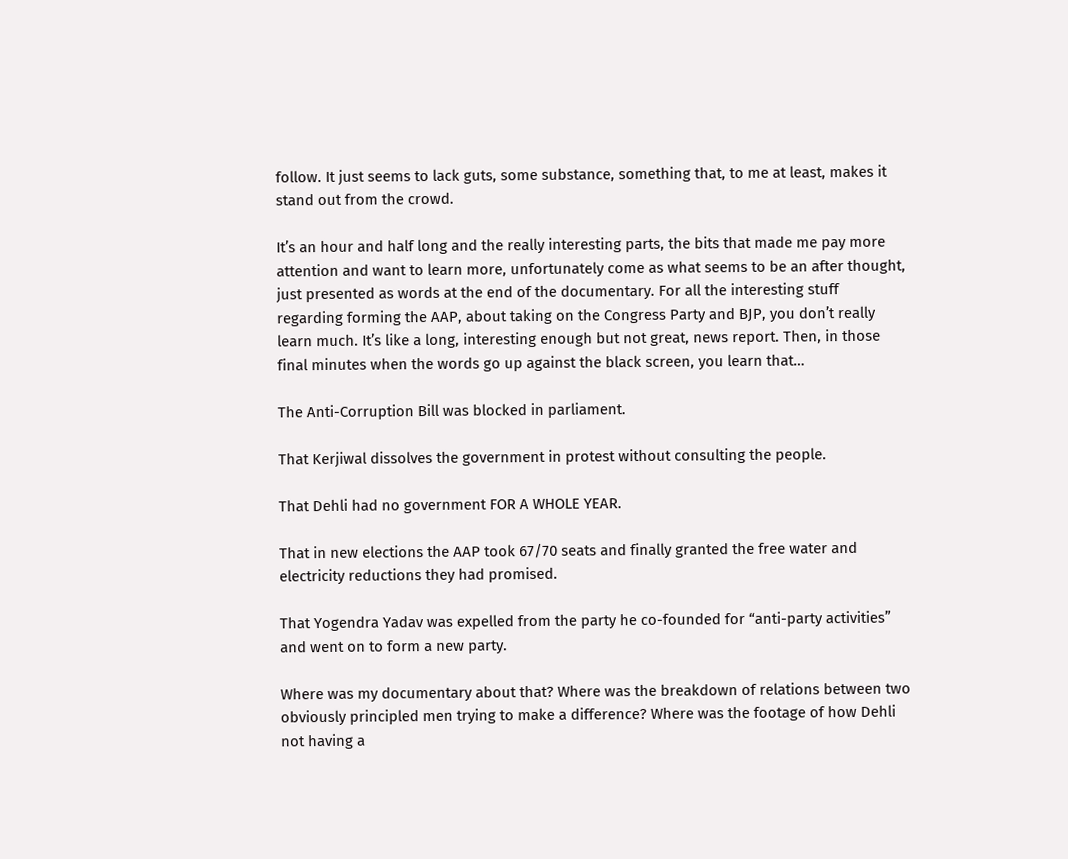follow. It just seems to lack guts, some substance, something that, to me at least, makes it stand out from the crowd.

It’s an hour and half long and the really interesting parts, the bits that made me pay more attention and want to learn more, unfortunately come as what seems to be an after thought, just presented as words at the end of the documentary. For all the interesting stuff regarding forming the AAP, about taking on the Congress Party and BJP, you don’t really learn much. It’s like a long, interesting enough but not great, news report. Then, in those final minutes when the words go up against the black screen, you learn that…

The Anti-Corruption Bill was blocked in parliament.

That Kerjiwal dissolves the government in protest without consulting the people.

That Dehli had no government FOR A WHOLE YEAR.

That in new elections the AAP took 67/70 seats and finally granted the free water and electricity reductions they had promised.

That Yogendra Yadav was expelled from the party he co-founded for “anti-party activities” and went on to form a new party.

Where was my documentary about that? Where was the breakdown of relations between two obviously principled men trying to make a difference? Where was the footage of how Dehli not having a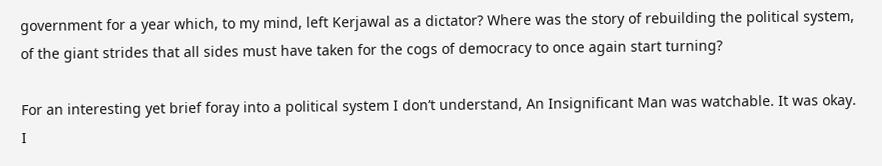government for a year which, to my mind, left Kerjawal as a dictator? Where was the story of rebuilding the political system, of the giant strides that all sides must have taken for the cogs of democracy to once again start turning?

For an interesting yet brief foray into a political system I don’t understand, An Insignificant Man was watchable. It was okay. I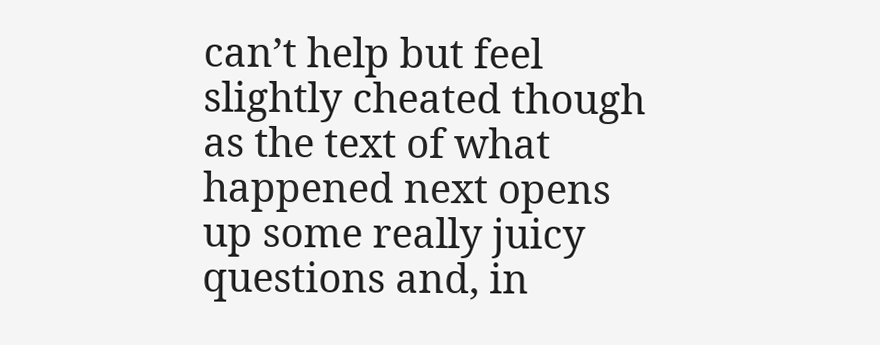can’t help but feel slightly cheated though as the text of what happened next opens up some really juicy questions and, in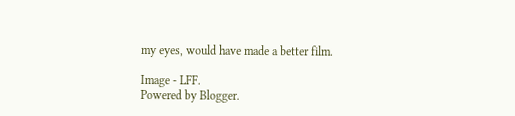my eyes, would have made a better film.

Image - LFF.
Powered by Blogger.